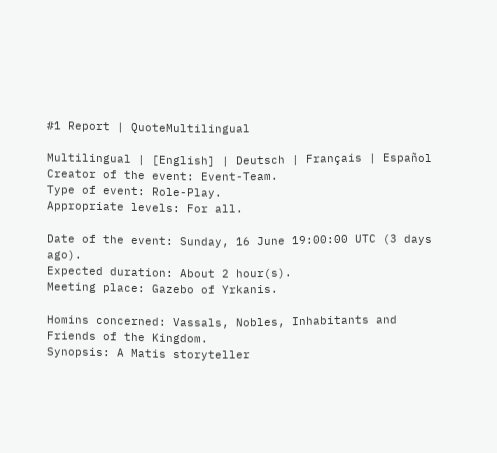#1 Report | QuoteMultilingual

Multilingual | [English] | Deutsch | Français | Español
Creator of the event: Event-Team.
Type of event: Role-Play.
Appropriate levels: For all.

Date of the event: Sunday, 16 June 19:00:00 UTC (3 days ago).
Expected duration: About 2 hour(s).
Meeting place: Gazebo of Yrkanis.

Homins concerned: Vassals, Nobles, Inhabitants and Friends of the Kingdom.
Synopsis: A Matis storyteller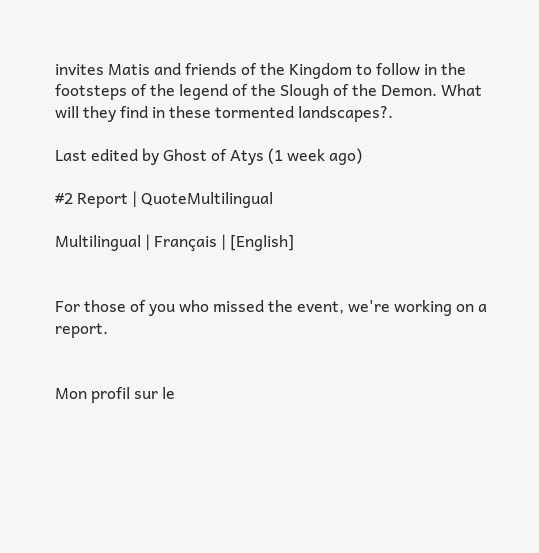invites Matis and friends of the Kingdom to follow in the footsteps of the legend of the Slough of the Demon. What will they find in these tormented landscapes?.

Last edited by Ghost of Atys (1 week ago)

#2 Report | QuoteMultilingual

Multilingual | Français | [English]


For those of you who missed the event, we're working on a report.


Mon profil sur le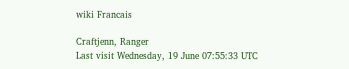wiki Francais

Craftjenn, Ranger
Last visit Wednesday, 19 June 07:55:33 UTC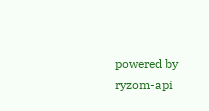powered by ryzom-api